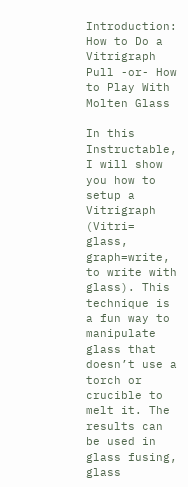Introduction: How to Do a Vitrigraph Pull -or- How to Play With Molten Glass

In this Instructable, I will show you how to setup a Vitrigraph (Vitri= glass, graph=write, to write with glass). This technique is a fun way to manipulate glass that doesn’t use a torch or crucible to melt it. The results can be used in glass fusing, glass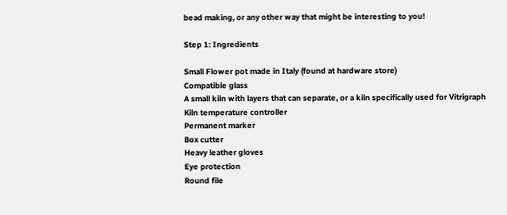bead making, or any other way that might be interesting to you!

Step 1: Ingredients

Small Flower pot made in Italy (found at hardware store)
Compatible glass
A small kiln with layers that can separate, or a kiln specifically used for Vitrigraph
Kiln temperature controller
Permanent marker
Box cutter
Heavy leather gloves
Eye protection
Round file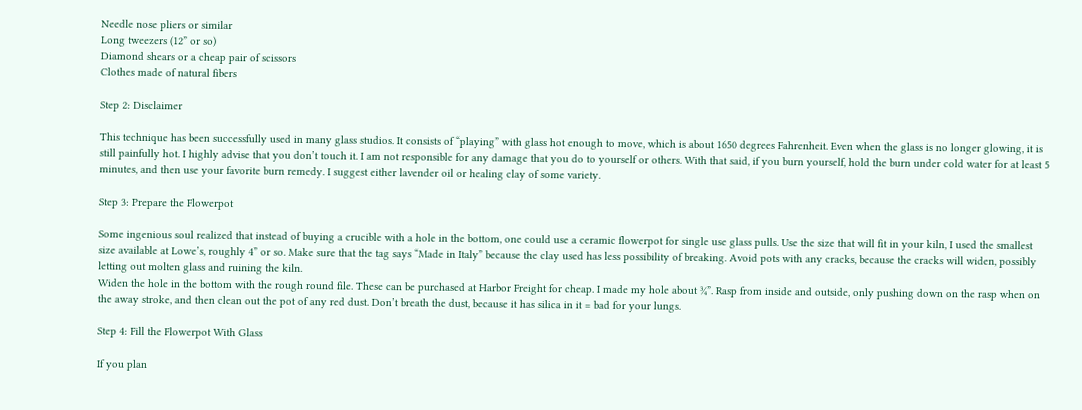Needle nose pliers or similar
Long tweezers (12” or so)
Diamond shears or a cheap pair of scissors
Clothes made of natural fibers

Step 2: Disclaimer

This technique has been successfully used in many glass studios. It consists of “playing” with glass hot enough to move, which is about 1650 degrees Fahrenheit. Even when the glass is no longer glowing, it is still painfully hot. I highly advise that you don’t touch it. I am not responsible for any damage that you do to yourself or others. With that said, if you burn yourself, hold the burn under cold water for at least 5 minutes, and then use your favorite burn remedy. I suggest either lavender oil or healing clay of some variety.

Step 3: Prepare the Flowerpot

Some ingenious soul realized that instead of buying a crucible with a hole in the bottom, one could use a ceramic flowerpot for single use glass pulls. Use the size that will fit in your kiln, I used the smallest size available at Lowe’s, roughly 4” or so. Make sure that the tag says “Made in Italy” because the clay used has less possibility of breaking. Avoid pots with any cracks, because the cracks will widen, possibly letting out molten glass and ruining the kiln.
Widen the hole in the bottom with the rough round file. These can be purchased at Harbor Freight for cheap. I made my hole about ¾”. Rasp from inside and outside, only pushing down on the rasp when on the away stroke, and then clean out the pot of any red dust. Don’t breath the dust, because it has silica in it = bad for your lungs.

Step 4: Fill the Flowerpot With Glass

If you plan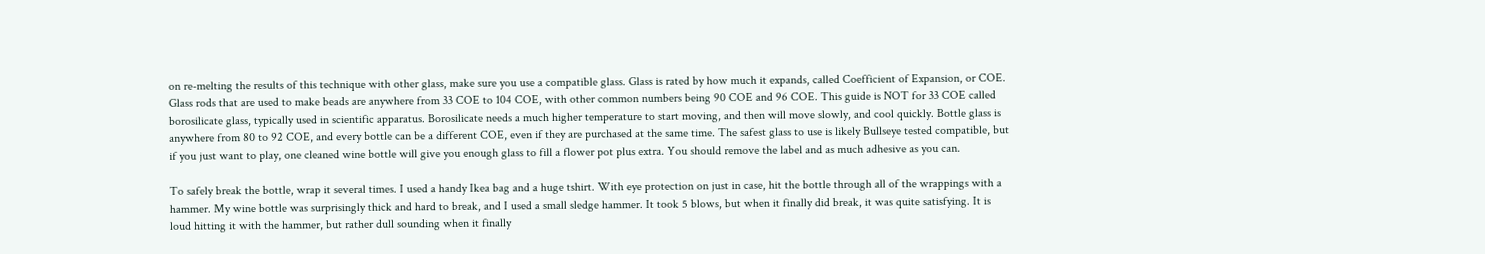on re-melting the results of this technique with other glass, make sure you use a compatible glass. Glass is rated by how much it expands, called Coefficient of Expansion, or COE. Glass rods that are used to make beads are anywhere from 33 COE to 104 COE, with other common numbers being 90 COE and 96 COE. This guide is NOT for 33 COE called borosilicate glass, typically used in scientific apparatus. Borosilicate needs a much higher temperature to start moving, and then will move slowly, and cool quickly. Bottle glass is anywhere from 80 to 92 COE, and every bottle can be a different COE, even if they are purchased at the same time. The safest glass to use is likely Bullseye tested compatible, but if you just want to play, one cleaned wine bottle will give you enough glass to fill a flower pot plus extra. You should remove the label and as much adhesive as you can.

To safely break the bottle, wrap it several times. I used a handy Ikea bag and a huge tshirt. With eye protection on just in case, hit the bottle through all of the wrappings with a hammer. My wine bottle was surprisingly thick and hard to break, and I used a small sledge hammer. It took 5 blows, but when it finally did break, it was quite satisfying. It is loud hitting it with the hammer, but rather dull sounding when it finally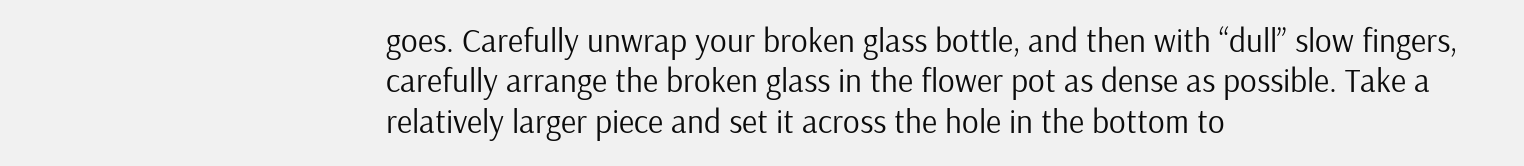goes. Carefully unwrap your broken glass bottle, and then with “dull” slow fingers, carefully arrange the broken glass in the flower pot as dense as possible. Take a relatively larger piece and set it across the hole in the bottom to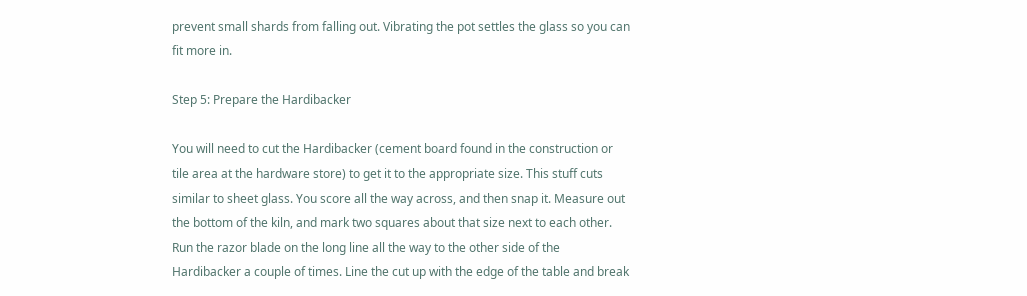prevent small shards from falling out. Vibrating the pot settles the glass so you can fit more in.

Step 5: Prepare the Hardibacker

You will need to cut the Hardibacker (cement board found in the construction or tile area at the hardware store) to get it to the appropriate size. This stuff cuts similar to sheet glass. You score all the way across, and then snap it. Measure out the bottom of the kiln, and mark two squares about that size next to each other. Run the razor blade on the long line all the way to the other side of the Hardibacker a couple of times. Line the cut up with the edge of the table and break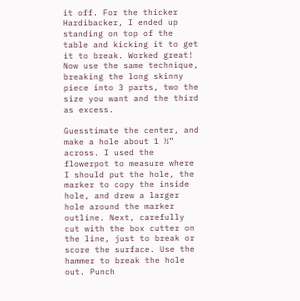it off. For the thicker Hardibacker, I ended up standing on top of the table and kicking it to get it to break. Worked great! Now use the same technique, breaking the long skinny piece into 3 parts, two the size you want and the third as excess.

Guesstimate the center, and make a hole about 1 ½” across. I used the flowerpot to measure where I should put the hole, the marker to copy the inside hole, and drew a larger hole around the marker outline. Next, carefully cut with the box cutter on the line, just to break or score the surface. Use the hammer to break the hole out. Punch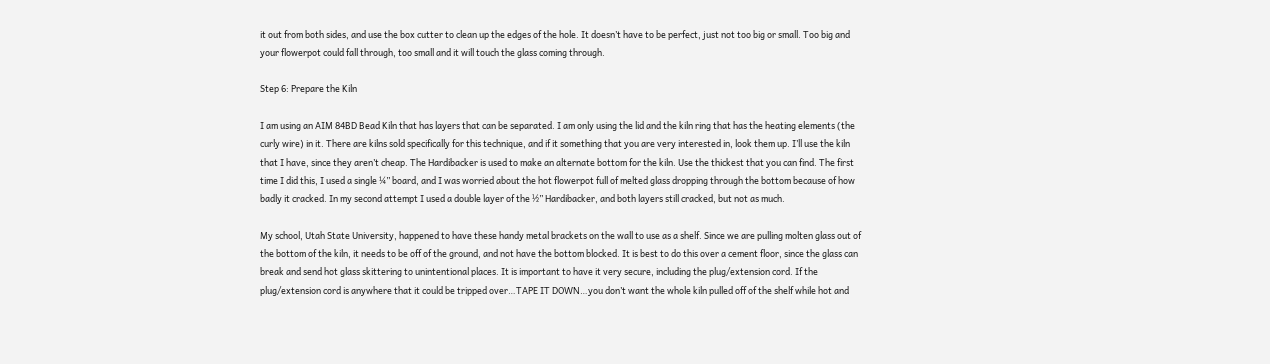it out from both sides, and use the box cutter to clean up the edges of the hole. It doesn’t have to be perfect, just not too big or small. Too big and your flowerpot could fall through, too small and it will touch the glass coming through.

Step 6: Prepare the Kiln

I am using an AIM 84BD Bead Kiln that has layers that can be separated. I am only using the lid and the kiln ring that has the heating elements (the curly wire) in it. There are kilns sold specifically for this technique, and if it something that you are very interested in, look them up. I’ll use the kiln that I have, since they aren’t cheap. The Hardibacker is used to make an alternate bottom for the kiln. Use the thickest that you can find. The first time I did this, I used a single ¼” board, and I was worried about the hot flowerpot full of melted glass dropping through the bottom because of how badly it cracked. In my second attempt I used a double layer of the ½” Hardibacker, and both layers still cracked, but not as much.

My school, Utah State University, happened to have these handy metal brackets on the wall to use as a shelf. Since we are pulling molten glass out of the bottom of the kiln, it needs to be off of the ground, and not have the bottom blocked. It is best to do this over a cement floor, since the glass can break and send hot glass skittering to unintentional places. It is important to have it very secure, including the plug/extension cord. If the plug/extension cord is anywhere that it could be tripped over…TAPE IT DOWN…you don’t want the whole kiln pulled off of the shelf while hot and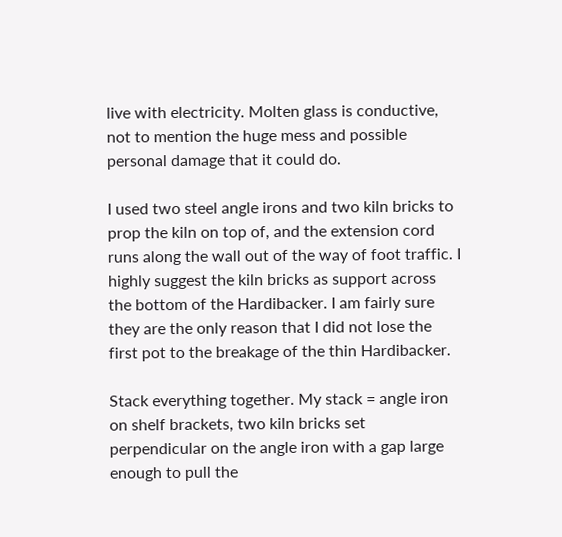live with electricity. Molten glass is conductive, not to mention the huge mess and possible personal damage that it could do.

I used two steel angle irons and two kiln bricks to prop the kiln on top of, and the extension cord runs along the wall out of the way of foot traffic. I highly suggest the kiln bricks as support across the bottom of the Hardibacker. I am fairly sure they are the only reason that I did not lose the first pot to the breakage of the thin Hardibacker.

Stack everything together. My stack = angle iron on shelf brackets, two kiln bricks set perpendicular on the angle iron with a gap large enough to pull the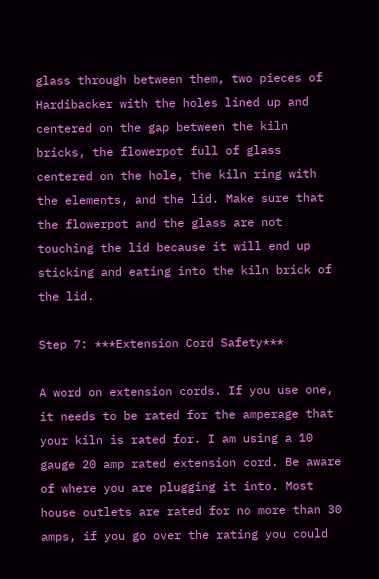glass through between them, two pieces of Hardibacker with the holes lined up and centered on the gap between the kiln bricks, the flowerpot full of glass centered on the hole, the kiln ring with the elements, and the lid. Make sure that the flowerpot and the glass are not touching the lid because it will end up sticking and eating into the kiln brick of the lid.

Step 7: ***Extension Cord Safety***

A word on extension cords. If you use one, it needs to be rated for the amperage that your kiln is rated for. I am using a 10 gauge 20 amp rated extension cord. Be aware of where you are plugging it into. Most house outlets are rated for no more than 30 amps, if you go over the rating you could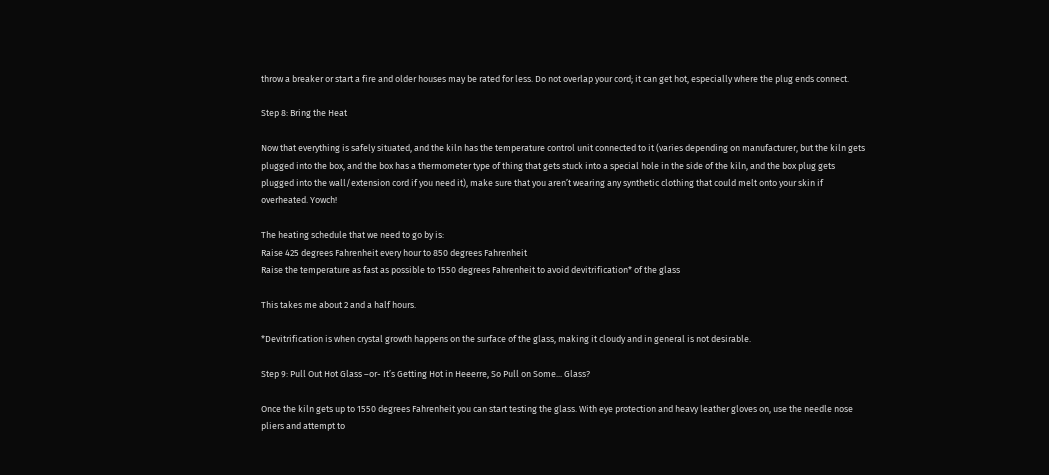throw a breaker or start a fire and older houses may be rated for less. Do not overlap your cord; it can get hot, especially where the plug ends connect.

Step 8: Bring the Heat

Now that everything is safely situated, and the kiln has the temperature control unit connected to it (varies depending on manufacturer, but the kiln gets plugged into the box, and the box has a thermometer type of thing that gets stuck into a special hole in the side of the kiln, and the box plug gets plugged into the wall/extension cord if you need it), make sure that you aren’t wearing any synthetic clothing that could melt onto your skin if overheated. Yowch!

The heating schedule that we need to go by is:
Raise 425 degrees Fahrenheit every hour to 850 degrees Fahrenheit
Raise the temperature as fast as possible to 1550 degrees Fahrenheit to avoid devitrification* of the glass

This takes me about 2 and a half hours.

*Devitrification is when crystal growth happens on the surface of the glass, making it cloudy and in general is not desirable.

Step 9: Pull Out Hot Glass –or- It’s Getting Hot in Heeerre, So Pull on Some... Glass?

Once the kiln gets up to 1550 degrees Fahrenheit you can start testing the glass. With eye protection and heavy leather gloves on, use the needle nose pliers and attempt to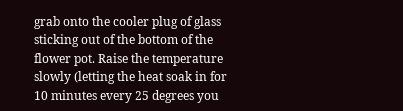grab onto the cooler plug of glass sticking out of the bottom of the flower pot. Raise the temperature slowly (letting the heat soak in for 10 minutes every 25 degrees you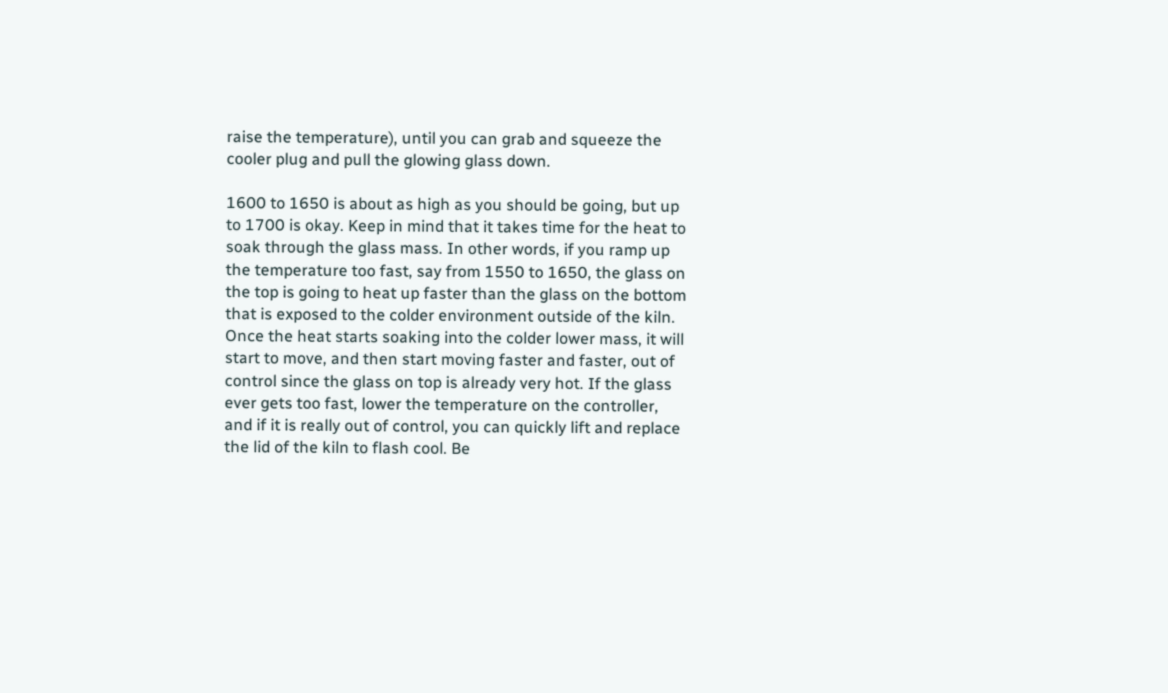raise the temperature), until you can grab and squeeze the cooler plug and pull the glowing glass down.

1600 to 1650 is about as high as you should be going, but up to 1700 is okay. Keep in mind that it takes time for the heat to soak through the glass mass. In other words, if you ramp up the temperature too fast, say from 1550 to 1650, the glass on the top is going to heat up faster than the glass on the bottom that is exposed to the colder environment outside of the kiln. Once the heat starts soaking into the colder lower mass, it will start to move, and then start moving faster and faster, out of control since the glass on top is already very hot. If the glass ever gets too fast, lower the temperature on the controller, and if it is really out of control, you can quickly lift and replace the lid of the kiln to flash cool. Be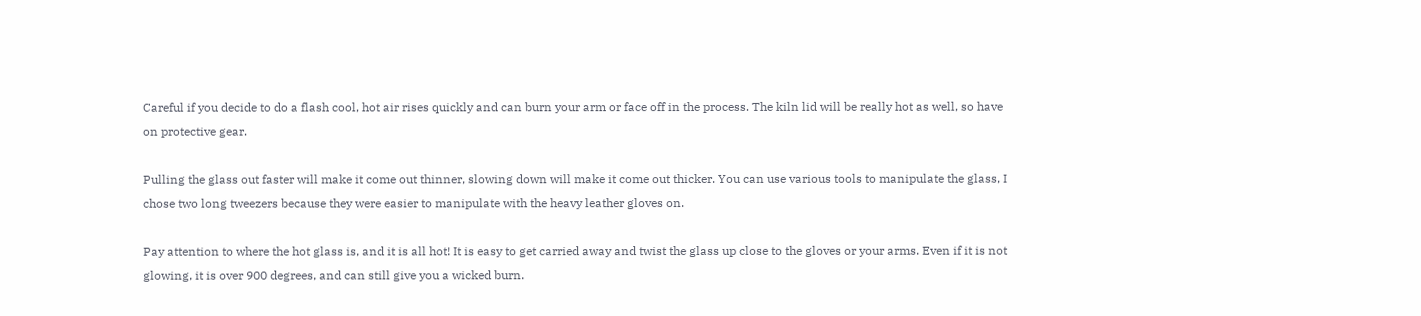Careful if you decide to do a flash cool, hot air rises quickly and can burn your arm or face off in the process. The kiln lid will be really hot as well, so have on protective gear.

Pulling the glass out faster will make it come out thinner, slowing down will make it come out thicker. You can use various tools to manipulate the glass, I chose two long tweezers because they were easier to manipulate with the heavy leather gloves on.

Pay attention to where the hot glass is, and it is all hot! It is easy to get carried away and twist the glass up close to the gloves or your arms. Even if it is not glowing, it is over 900 degrees, and can still give you a wicked burn.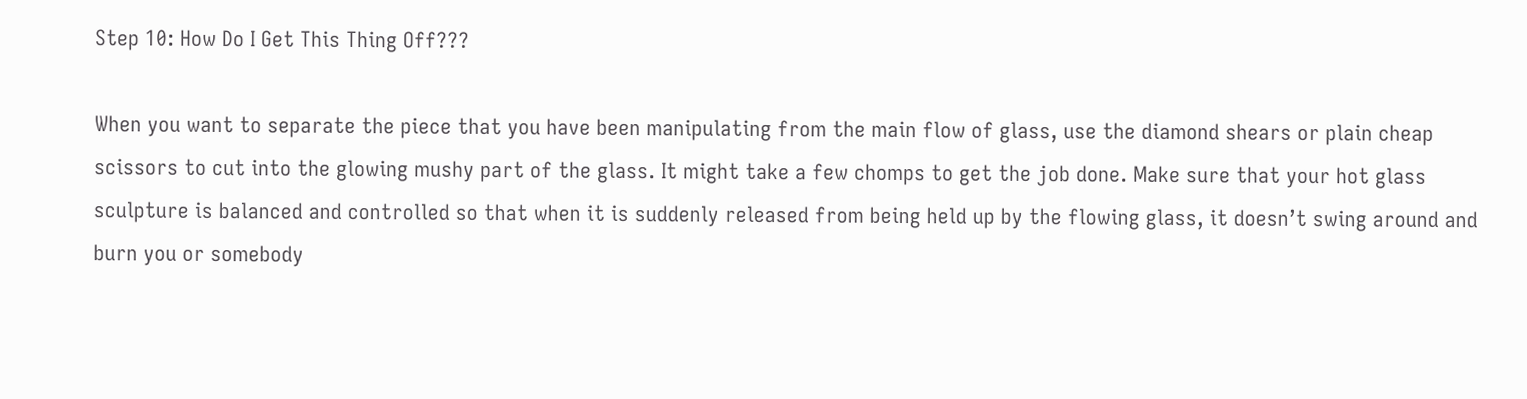Step 10: How Do I Get This Thing Off???

When you want to separate the piece that you have been manipulating from the main flow of glass, use the diamond shears or plain cheap scissors to cut into the glowing mushy part of the glass. It might take a few chomps to get the job done. Make sure that your hot glass sculpture is balanced and controlled so that when it is suddenly released from being held up by the flowing glass, it doesn’t swing around and burn you or somebody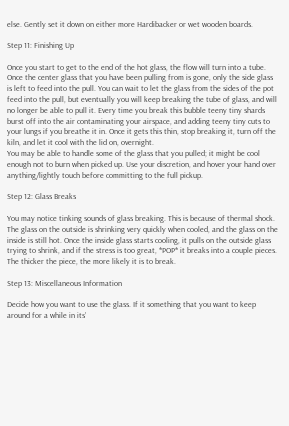else. Gently set it down on either more Hardibacker or wet wooden boards.

Step 11: Finishing Up

Once you start to get to the end of the hot glass, the flow will turn into a tube. Once the center glass that you have been pulling from is gone, only the side glass is left to feed into the pull. You can wait to let the glass from the sides of the pot feed into the pull, but eventually you will keep breaking the tube of glass, and will no longer be able to pull it. Every time you break this bubble teeny tiny shards burst off into the air contaminating your airspace, and adding teeny tiny cuts to your lungs if you breathe it in. Once it gets this thin, stop breaking it, turn off the kiln, and let it cool with the lid on, overnight.
You may be able to handle some of the glass that you pulled; it might be cool enough not to burn when picked up. Use your discretion, and hover your hand over anything/lightly touch before committing to the full pickup.

Step 12: Glass Breaks

You may notice tinking sounds of glass breaking. This is because of thermal shock. The glass on the outside is shrinking very quickly when cooled, and the glass on the inside is still hot. Once the inside glass starts cooling, it pulls on the outside glass trying to shrink, and if the stress is too great, *POP* it breaks into a couple pieces. The thicker the piece, the more likely it is to break.

Step 13: Miscellaneous Information

Decide how you want to use the glass. If it something that you want to keep around for a while in its’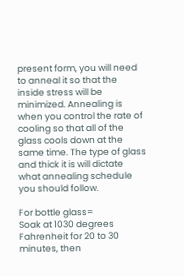present form, you will need to anneal it so that the inside stress will be minimized. Annealing is when you control the rate of cooling so that all of the glass cools down at the same time. The type of glass and thick it is will dictate what annealing schedule you should follow.

For bottle glass=
Soak at 1030 degrees Fahrenheit for 20 to 30 minutes, then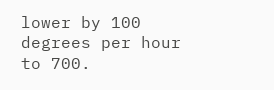lower by 100 degrees per hour to 700.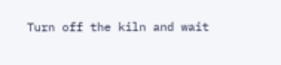Turn off the kiln and wait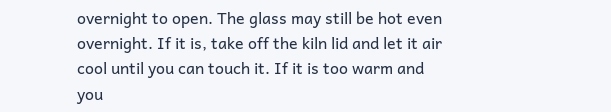overnight to open. The glass may still be hot even overnight. If it is, take off the kiln lid and let it air cool until you can touch it. If it is too warm and you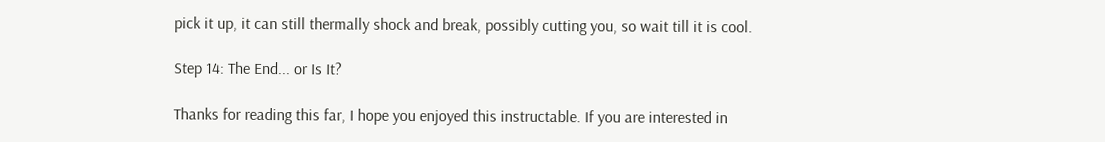pick it up, it can still thermally shock and break, possibly cutting you, so wait till it is cool.

Step 14: The End... or Is It?

Thanks for reading this far, I hope you enjoyed this instructable. If you are interested in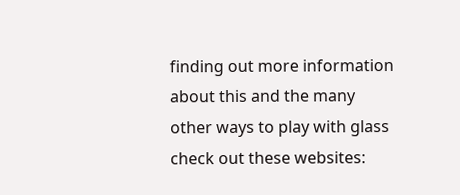finding out more information about this and the many other ways to play with glass check out these websites: